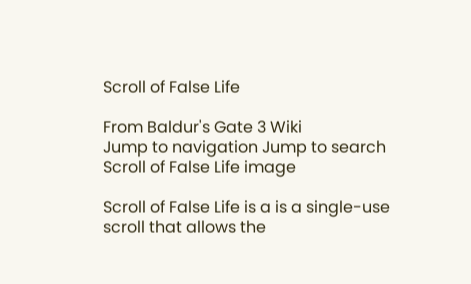Scroll of False Life

From Baldur's Gate 3 Wiki
Jump to navigation Jump to search
Scroll of False Life image

Scroll of False Life is a is a single-use scroll that allows the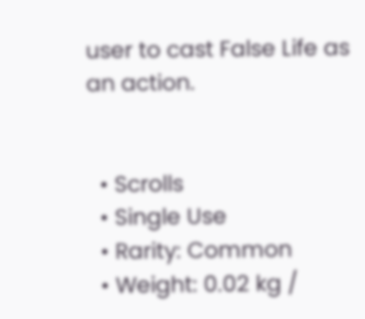user to cast False Life as an action.


  • Scrolls
  • Single Use
  • Rarity: Common
  • Weight: 0.02 kg /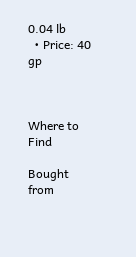0.04 lb
  • Price: 40 gp



Where to Find

Bought from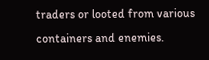traders or looted from various containers and enemies.